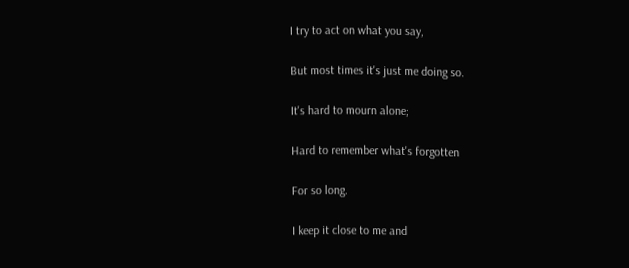I try to act on what you say,

But most times it's just me doing so.

It's hard to mourn alone;

Hard to remember what's forgotten

For so long.

I keep it close to me and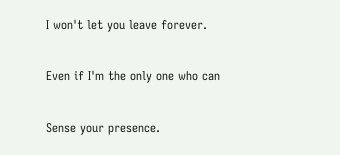I won't let you leave forever.

Even if I'm the only one who can

Sense your presence.